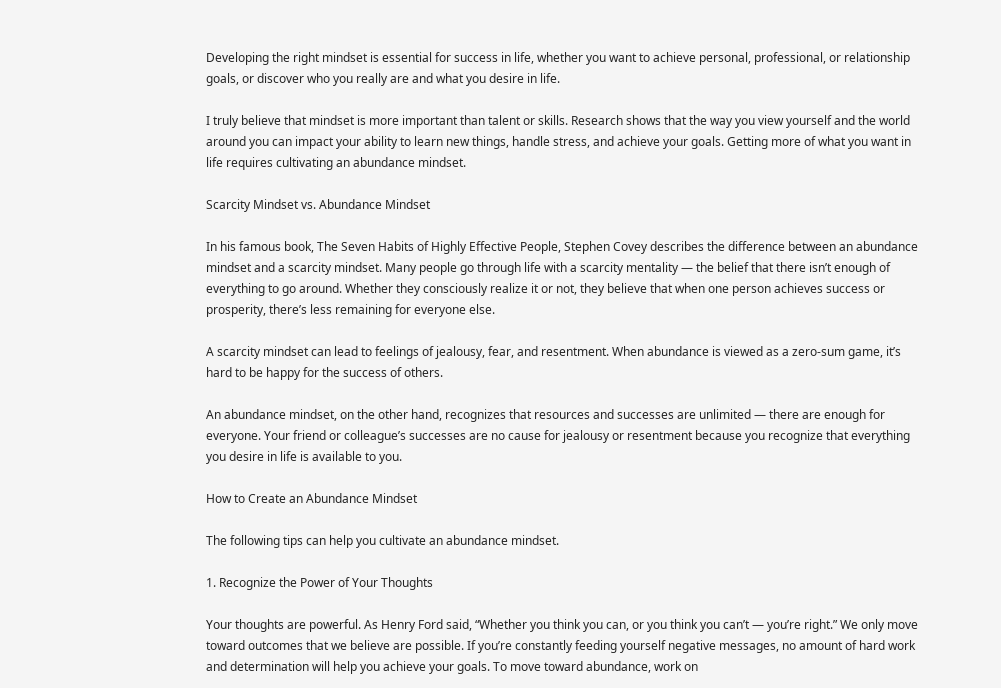Developing the right mindset is essential for success in life, whether you want to achieve personal, professional, or relationship goals, or discover who you really are and what you desire in life.

I truly believe that mindset is more important than talent or skills. Research shows that the way you view yourself and the world around you can impact your ability to learn new things, handle stress, and achieve your goals. Getting more of what you want in life requires cultivating an abundance mindset.

Scarcity Mindset vs. Abundance Mindset

In his famous book, The Seven Habits of Highly Effective People, Stephen Covey describes the difference between an abundance mindset and a scarcity mindset. Many people go through life with a scarcity mentality — the belief that there isn’t enough of everything to go around. Whether they consciously realize it or not, they believe that when one person achieves success or prosperity, there’s less remaining for everyone else.

A scarcity mindset can lead to feelings of jealousy, fear, and resentment. When abundance is viewed as a zero-sum game, it’s hard to be happy for the success of others.

An abundance mindset, on the other hand, recognizes that resources and successes are unlimited — there are enough for everyone. Your friend or colleague’s successes are no cause for jealousy or resentment because you recognize that everything you desire in life is available to you.

How to Create an Abundance Mindset

The following tips can help you cultivate an abundance mindset.

1. Recognize the Power of Your Thoughts

Your thoughts are powerful. As Henry Ford said, “Whether you think you can, or you think you can’t — you’re right.” We only move toward outcomes that we believe are possible. If you’re constantly feeding yourself negative messages, no amount of hard work and determination will help you achieve your goals. To move toward abundance, work on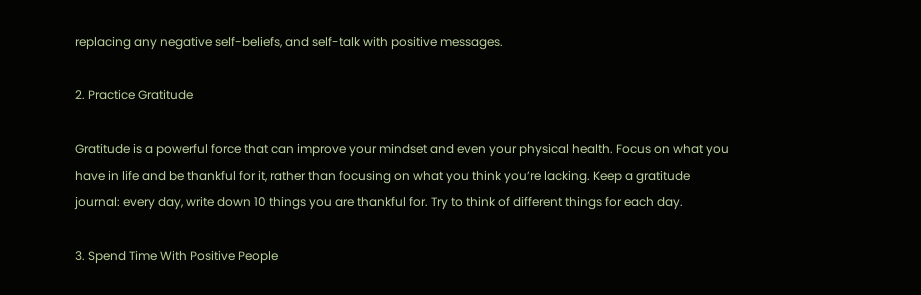replacing any negative self-beliefs, and self-talk with positive messages.

2. Practice Gratitude

Gratitude is a powerful force that can improve your mindset and even your physical health. Focus on what you have in life and be thankful for it, rather than focusing on what you think you’re lacking. Keep a gratitude journal: every day, write down 10 things you are thankful for. Try to think of different things for each day.

3. Spend Time With Positive People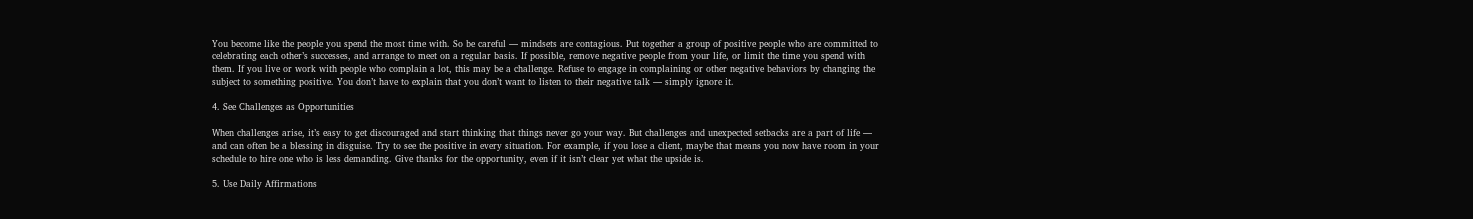You become like the people you spend the most time with. So be careful — mindsets are contagious. Put together a group of positive people who are committed to celebrating each other’s successes, and arrange to meet on a regular basis. If possible, remove negative people from your life, or limit the time you spend with them. If you live or work with people who complain a lot, this may be a challenge. Refuse to engage in complaining or other negative behaviors by changing the subject to something positive. You don’t have to explain that you don’t want to listen to their negative talk — simply ignore it.

4. See Challenges as Opportunities

When challenges arise, it’s easy to get discouraged and start thinking that things never go your way. But challenges and unexpected setbacks are a part of life — and can often be a blessing in disguise. Try to see the positive in every situation. For example, if you lose a client, maybe that means you now have room in your schedule to hire one who is less demanding. Give thanks for the opportunity, even if it isn’t clear yet what the upside is.

5. Use Daily Affirmations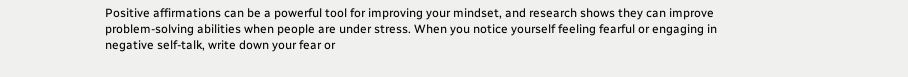Positive affirmations can be a powerful tool for improving your mindset, and research shows they can improve problem-solving abilities when people are under stress. When you notice yourself feeling fearful or engaging in negative self-talk, write down your fear or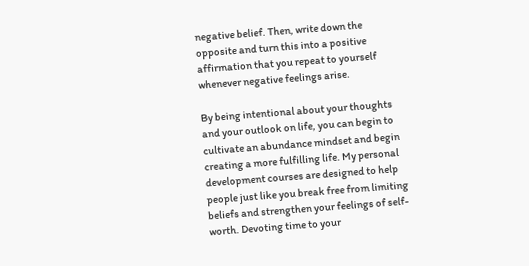negative belief. Then, write down the opposite and turn this into a positive affirmation that you repeat to yourself whenever negative feelings arise.

By being intentional about your thoughts and your outlook on life, you can begin to cultivate an abundance mindset and begin creating a more fulfilling life. My personal development courses are designed to help people just like you break free from limiting beliefs and strengthen your feelings of self-worth. Devoting time to your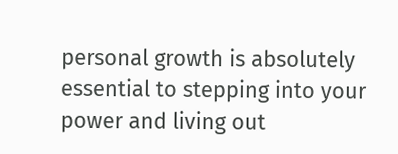personal growth is absolutely essential to stepping into your power and living out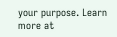your purpose. Learn more at